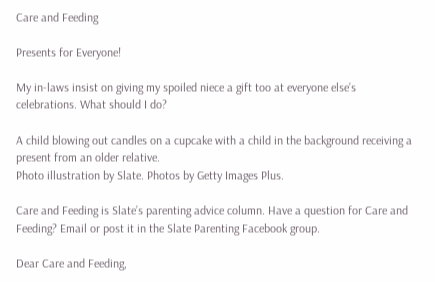Care and Feeding

Presents for Everyone!

My in-laws insist on giving my spoiled niece a gift too at everyone else’s celebrations. What should I do?

A child blowing out candles on a cupcake with a child in the background receiving a present from an older relative.
Photo illustration by Slate. Photos by Getty Images Plus.

Care and Feeding is Slate’s parenting advice column. Have a question for Care and Feeding? Email or post it in the Slate Parenting Facebook group.

Dear Care and Feeding,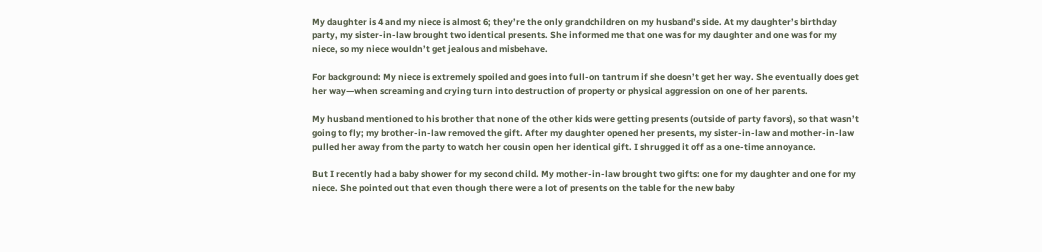My daughter is 4 and my niece is almost 6; they’re the only grandchildren on my husband’s side. At my daughter’s birthday party, my sister-in-law brought two identical presents. She informed me that one was for my daughter and one was for my niece, so my niece wouldn’t get jealous and misbehave.

For background: My niece is extremely spoiled and goes into full-on tantrum if she doesn’t get her way. She eventually does get her way—when screaming and crying turn into destruction of property or physical aggression on one of her parents.

My husband mentioned to his brother that none of the other kids were getting presents (outside of party favors), so that wasn’t going to fly; my brother-in-law removed the gift. After my daughter opened her presents, my sister-in-law and mother-in-law pulled her away from the party to watch her cousin open her identical gift. I shrugged it off as a one-time annoyance.

But I recently had a baby shower for my second child. My mother-in-law brought two gifts: one for my daughter and one for my niece. She pointed out that even though there were a lot of presents on the table for the new baby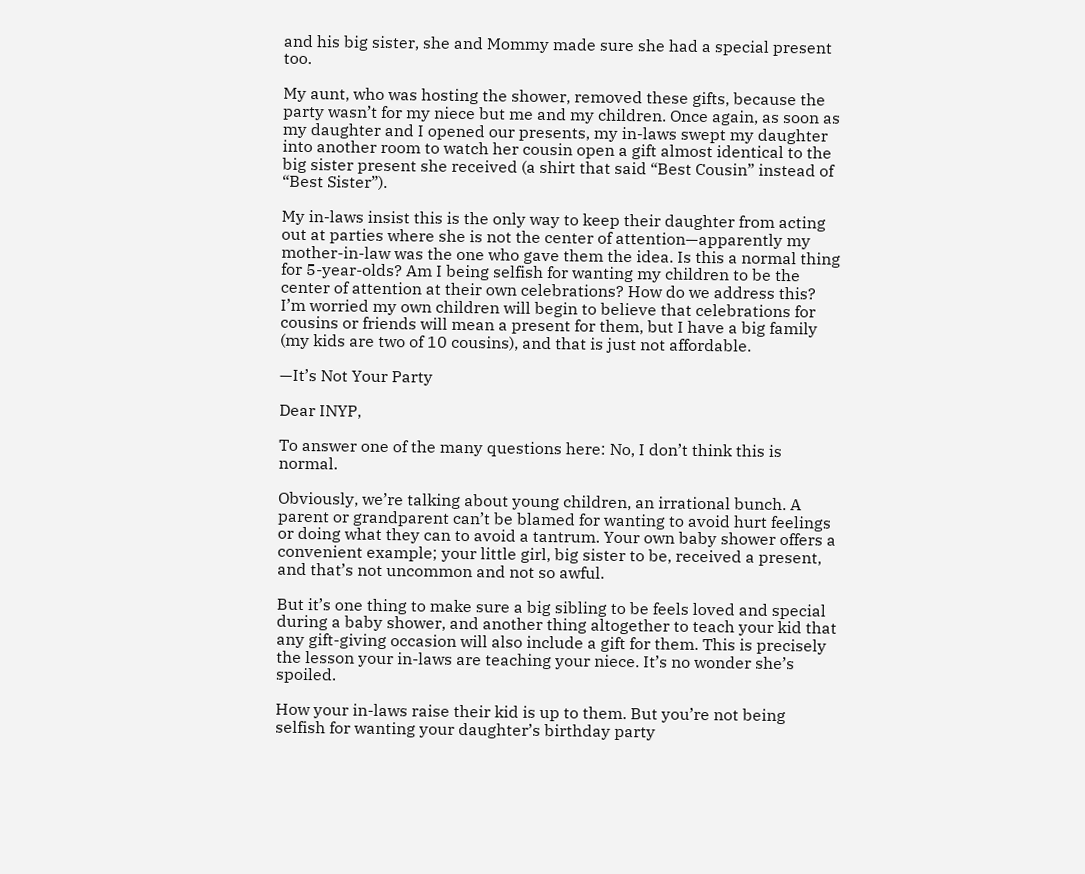and his big sister, she and Mommy made sure she had a special present too.

My aunt, who was hosting the shower, removed these gifts, because the party wasn’t for my niece but me and my children. Once again, as soon as my daughter and I opened our presents, my in-laws swept my daughter into another room to watch her cousin open a gift almost identical to the big sister present she received (a shirt that said “Best Cousin” instead of “Best Sister”).

My in-laws insist this is the only way to keep their daughter from acting out at parties where she is not the center of attention—apparently my mother-in-law was the one who gave them the idea. Is this a normal thing for 5-year-olds? Am I being selfish for wanting my children to be the center of attention at their own celebrations? How do we address this? I’m worried my own children will begin to believe that celebrations for cousins or friends will mean a present for them, but I have a big family (my kids are two of 10 cousins), and that is just not affordable.

—It’s Not Your Party

Dear INYP,

To answer one of the many questions here: No, I don’t think this is normal.

Obviously, we’re talking about young children, an irrational bunch. A parent or grandparent can’t be blamed for wanting to avoid hurt feelings or doing what they can to avoid a tantrum. Your own baby shower offers a convenient example; your little girl, big sister to be, received a present, and that’s not uncommon and not so awful.

But it’s one thing to make sure a big sibling to be feels loved and special during a baby shower, and another thing altogether to teach your kid that any gift-giving occasion will also include a gift for them. This is precisely the lesson your in-laws are teaching your niece. It’s no wonder she’s spoiled.

How your in-laws raise their kid is up to them. But you’re not being selfish for wanting your daughter’s birthday party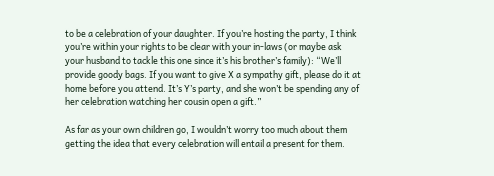to be a celebration of your daughter. If you’re hosting the party, I think you’re within your rights to be clear with your in-laws (or maybe ask your husband to tackle this one since it’s his brother’s family): “We’ll provide goody bags. If you want to give X a sympathy gift, please do it at home before you attend. It’s Y’s party, and she won’t be spending any of her celebration watching her cousin open a gift.”

As far as your own children go, I wouldn’t worry too much about them getting the idea that every celebration will entail a present for them.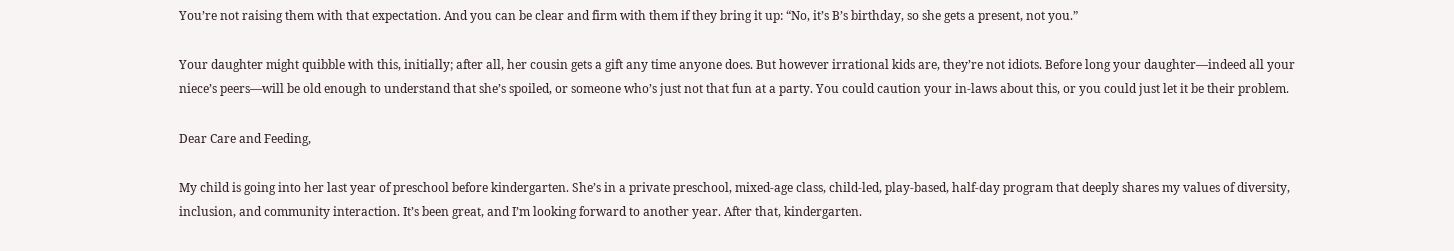You’re not raising them with that expectation. And you can be clear and firm with them if they bring it up: “No, it’s B’s birthday, so she gets a present, not you.”

Your daughter might quibble with this, initially; after all, her cousin gets a gift any time anyone does. But however irrational kids are, they’re not idiots. Before long your daughter—indeed all your niece’s peers—will be old enough to understand that she’s spoiled, or someone who’s just not that fun at a party. You could caution your in-laws about this, or you could just let it be their problem.

Dear Care and Feeding,

My child is going into her last year of preschool before kindergarten. She’s in a private preschool, mixed-age class, child-led, play-based, half-day program that deeply shares my values of diversity, inclusion, and community interaction. It’s been great, and I’m looking forward to another year. After that, kindergarten.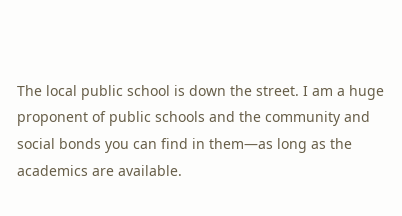The local public school is down the street. I am a huge proponent of public schools and the community and social bonds you can find in them—as long as the academics are available.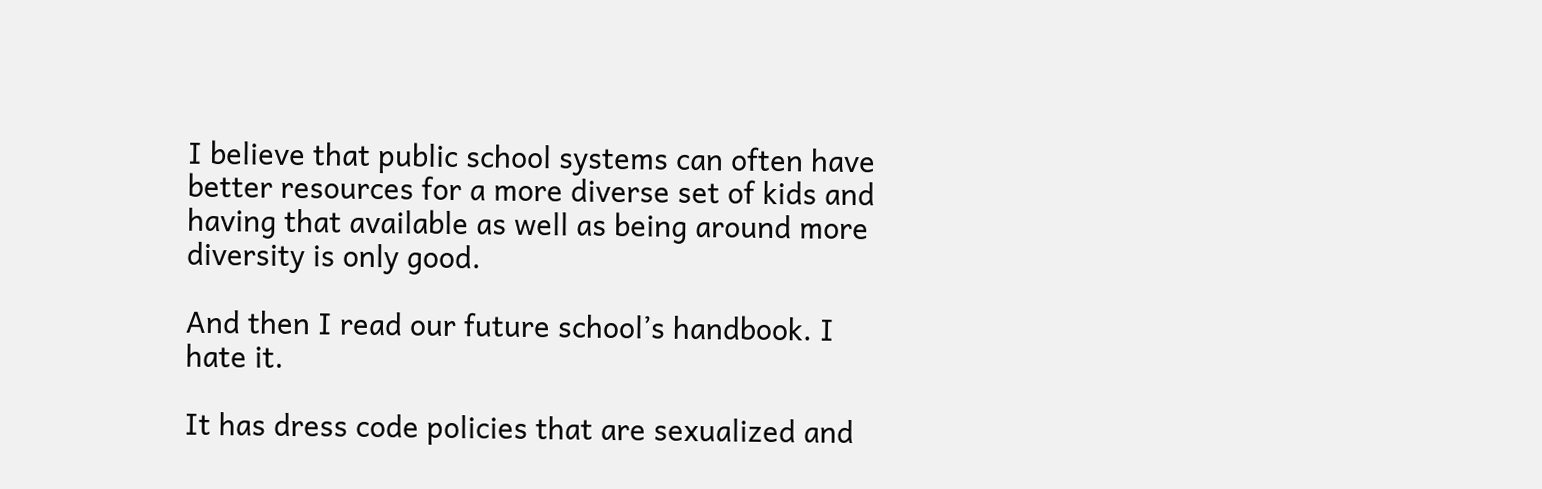I believe that public school systems can often have better resources for a more diverse set of kids and having that available as well as being around more diversity is only good.

And then I read our future school’s handbook. I hate it.

It has dress code policies that are sexualized and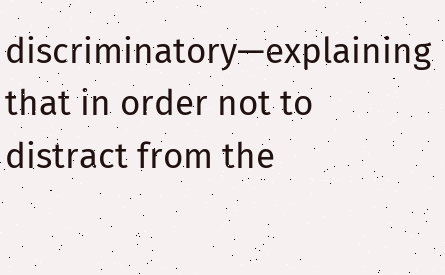discriminatory—explaining that in order not to distract from the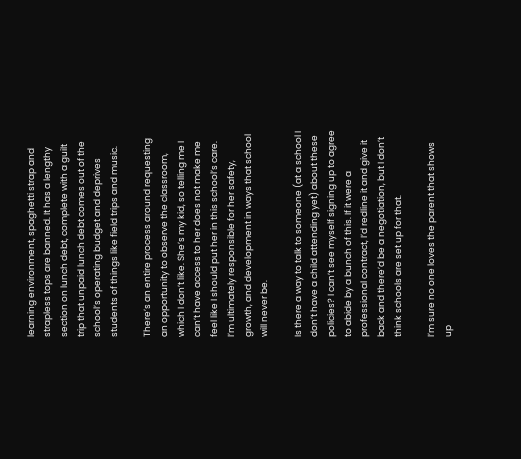learning environment, spaghetti strap and strapless tops are banned. It has a lengthy section on lunch debt, complete with a guilt trip that unpaid lunch debt comes out of the school’s operating budget and deprives students of things like field trips and music.

There’s an entire process around requesting an opportunity to observe the classroom, which I don’t like. She’s my kid, so telling me I can’t have access to her does not make me feel like I should put her in this school’s care. I’m ultimately responsible for her safety, growth, and development in ways that school will never be.

Is there a way to talk to someone (at a school I don’t have a child attending yet) about these policies? I can’t see myself signing up to agree to abide by a bunch of this. If it were a professional contract, I’d redline it and give it back and there’d be a negotiation, but I don’t think schools are set up for that.

I’m sure no one loves the parent that shows up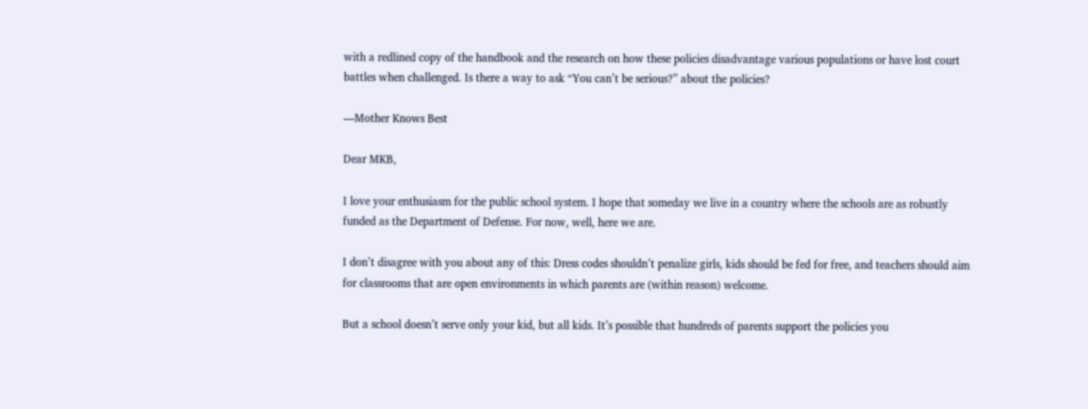with a redlined copy of the handbook and the research on how these policies disadvantage various populations or have lost court battles when challenged. Is there a way to ask “You can’t be serious?” about the policies?

—Mother Knows Best

Dear MKB,

I love your enthusiasm for the public school system. I hope that someday we live in a country where the schools are as robustly funded as the Department of Defense. For now, well, here we are.

I don’t disagree with you about any of this: Dress codes shouldn’t penalize girls, kids should be fed for free, and teachers should aim for classrooms that are open environments in which parents are (within reason) welcome.

But a school doesn’t serve only your kid, but all kids. It’s possible that hundreds of parents support the policies you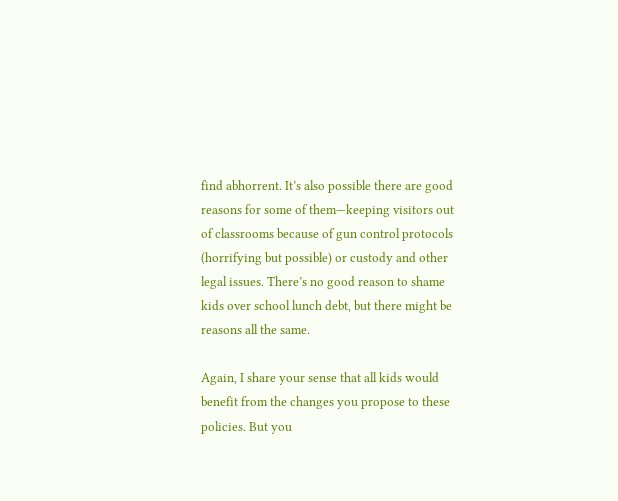find abhorrent. It’s also possible there are good reasons for some of them—keeping visitors out of classrooms because of gun control protocols (horrifying but possible) or custody and other legal issues. There’s no good reason to shame kids over school lunch debt, but there might be reasons all the same.

Again, I share your sense that all kids would benefit from the changes you propose to these policies. But you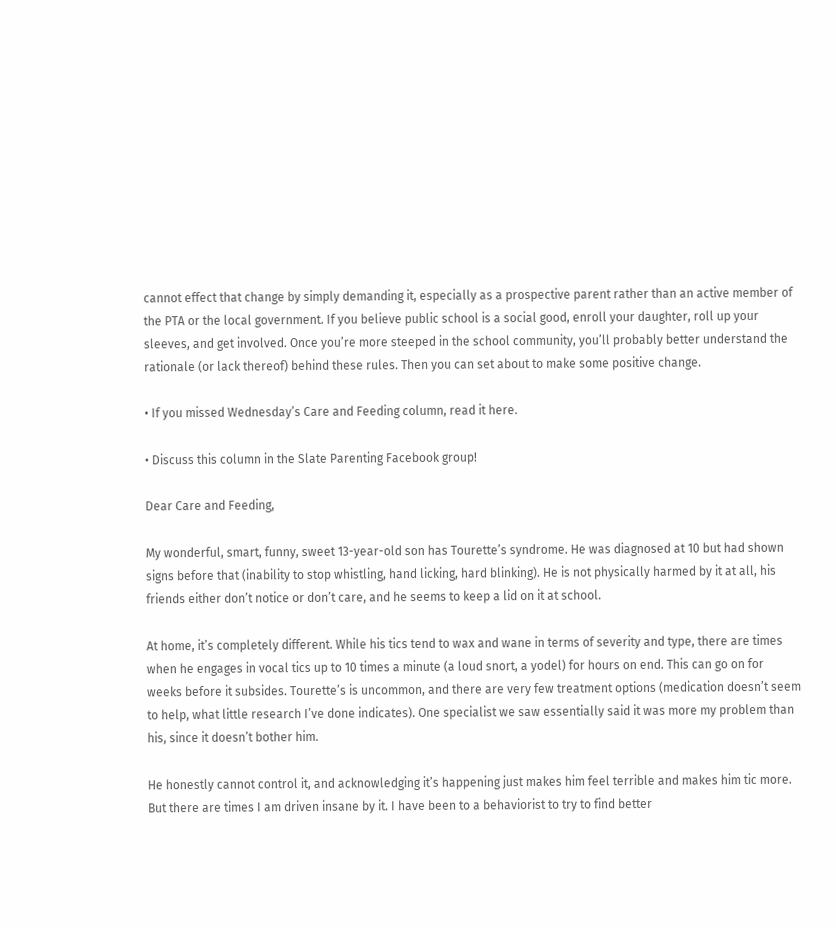cannot effect that change by simply demanding it, especially as a prospective parent rather than an active member of the PTA or the local government. If you believe public school is a social good, enroll your daughter, roll up your sleeves, and get involved. Once you’re more steeped in the school community, you’ll probably better understand the rationale (or lack thereof) behind these rules. Then you can set about to make some positive change.

• If you missed Wednesday’s Care and Feeding column, read it here.

• Discuss this column in the Slate Parenting Facebook group!

Dear Care and Feeding,

My wonderful, smart, funny, sweet 13-year-old son has Tourette’s syndrome. He was diagnosed at 10 but had shown signs before that (inability to stop whistling, hand licking, hard blinking). He is not physically harmed by it at all, his friends either don’t notice or don’t care, and he seems to keep a lid on it at school.

At home, it’s completely different. While his tics tend to wax and wane in terms of severity and type, there are times when he engages in vocal tics up to 10 times a minute (a loud snort, a yodel) for hours on end. This can go on for weeks before it subsides. Tourette’s is uncommon, and there are very few treatment options (medication doesn’t seem to help, what little research I’ve done indicates). One specialist we saw essentially said it was more my problem than his, since it doesn’t bother him.

He honestly cannot control it, and acknowledging it’s happening just makes him feel terrible and makes him tic more. But there are times I am driven insane by it. I have been to a behaviorist to try to find better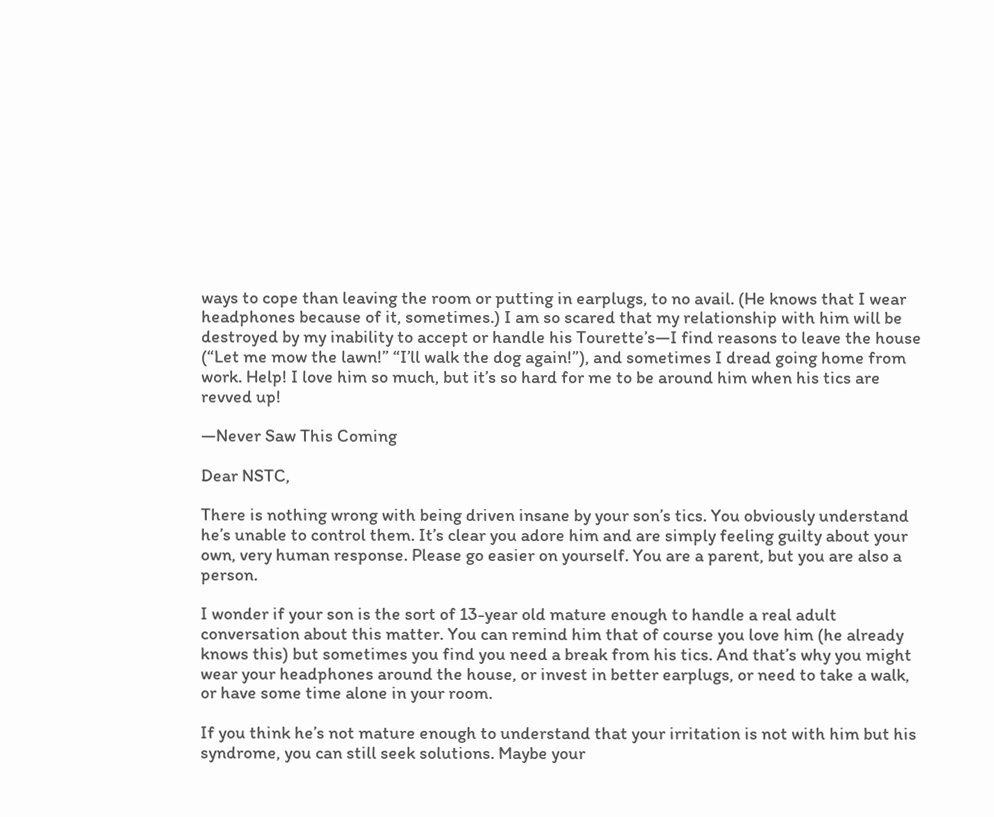ways to cope than leaving the room or putting in earplugs, to no avail. (He knows that I wear headphones because of it, sometimes.) I am so scared that my relationship with him will be destroyed by my inability to accept or handle his Tourette’s—I find reasons to leave the house (“Let me mow the lawn!” “I’ll walk the dog again!”), and sometimes I dread going home from work. Help! I love him so much, but it’s so hard for me to be around him when his tics are revved up!

—Never Saw This Coming

Dear NSTC,

There is nothing wrong with being driven insane by your son’s tics. You obviously understand he’s unable to control them. It’s clear you adore him and are simply feeling guilty about your own, very human response. Please go easier on yourself. You are a parent, but you are also a person.

I wonder if your son is the sort of 13-year old mature enough to handle a real adult conversation about this matter. You can remind him that of course you love him (he already knows this) but sometimes you find you need a break from his tics. And that’s why you might wear your headphones around the house, or invest in better earplugs, or need to take a walk, or have some time alone in your room.

If you think he’s not mature enough to understand that your irritation is not with him but his syndrome, you can still seek solutions. Maybe your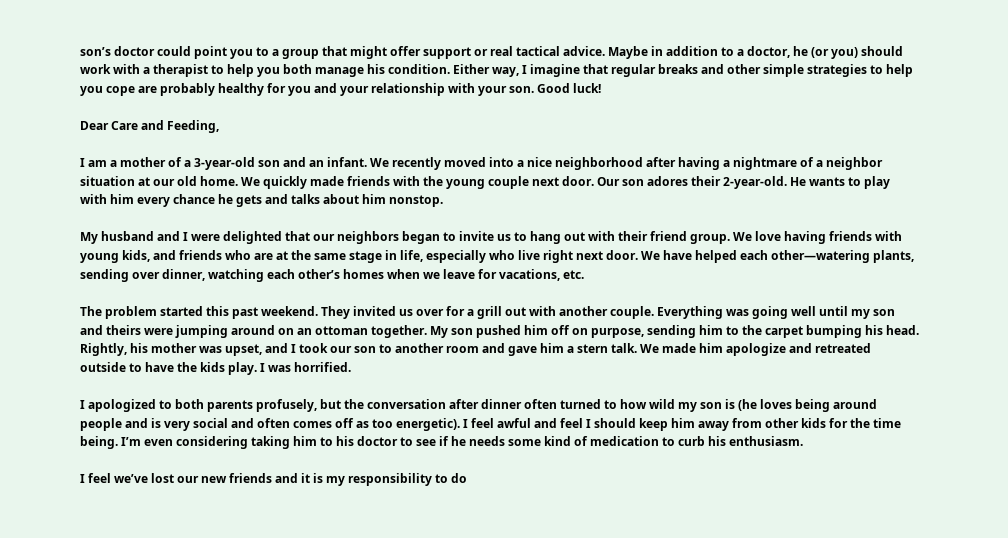son’s doctor could point you to a group that might offer support or real tactical advice. Maybe in addition to a doctor, he (or you) should work with a therapist to help you both manage his condition. Either way, I imagine that regular breaks and other simple strategies to help you cope are probably healthy for you and your relationship with your son. Good luck!

Dear Care and Feeding,

I am a mother of a 3-year-old son and an infant. We recently moved into a nice neighborhood after having a nightmare of a neighbor situation at our old home. We quickly made friends with the young couple next door. Our son adores their 2-year-old. He wants to play with him every chance he gets and talks about him nonstop.

My husband and I were delighted that our neighbors began to invite us to hang out with their friend group. We love having friends with young kids, and friends who are at the same stage in life, especially who live right next door. We have helped each other—watering plants, sending over dinner, watching each other’s homes when we leave for vacations, etc.

The problem started this past weekend. They invited us over for a grill out with another couple. Everything was going well until my son and theirs were jumping around on an ottoman together. My son pushed him off on purpose, sending him to the carpet bumping his head. Rightly, his mother was upset, and I took our son to another room and gave him a stern talk. We made him apologize and retreated outside to have the kids play. I was horrified.

I apologized to both parents profusely, but the conversation after dinner often turned to how wild my son is (he loves being around people and is very social and often comes off as too energetic). I feel awful and feel I should keep him away from other kids for the time being. I’m even considering taking him to his doctor to see if he needs some kind of medication to curb his enthusiasm.

I feel we’ve lost our new friends and it is my responsibility to do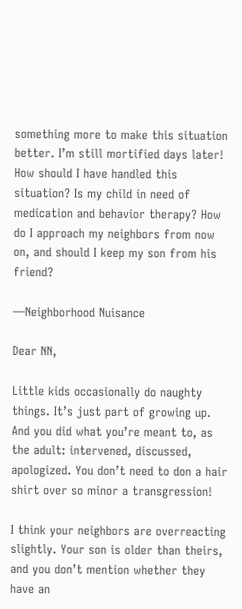something more to make this situation better. I’m still mortified days later! How should I have handled this situation? Is my child in need of medication and behavior therapy? How do I approach my neighbors from now on, and should I keep my son from his friend?

—Neighborhood Nuisance

Dear NN,

Little kids occasionally do naughty things. It’s just part of growing up. And you did what you’re meant to, as the adult: intervened, discussed, apologized. You don’t need to don a hair shirt over so minor a transgression!

I think your neighbors are overreacting slightly. Your son is older than theirs, and you don’t mention whether they have an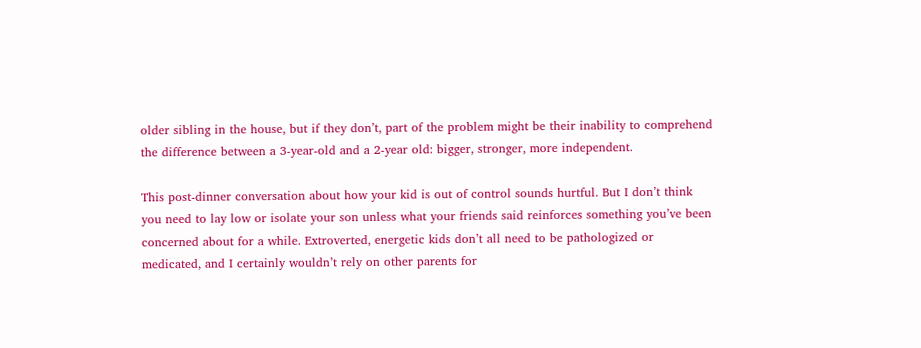older sibling in the house, but if they don’t, part of the problem might be their inability to comprehend the difference between a 3-year-old and a 2-year old: bigger, stronger, more independent.

This post-dinner conversation about how your kid is out of control sounds hurtful. But I don’t think you need to lay low or isolate your son unless what your friends said reinforces something you’ve been concerned about for a while. Extroverted, energetic kids don’t all need to be pathologized or medicated, and I certainly wouldn’t rely on other parents for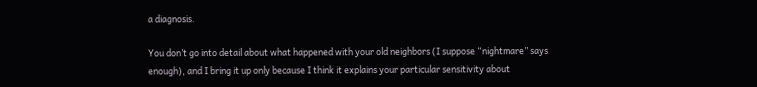a diagnosis.

You don’t go into detail about what happened with your old neighbors (I suppose “nightmare” says enough), and I bring it up only because I think it explains your particular sensitivity about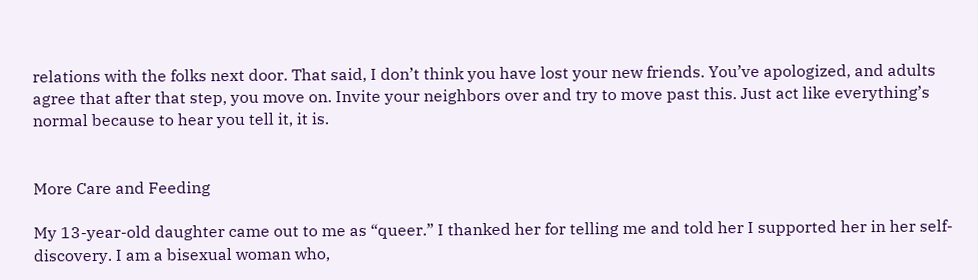relations with the folks next door. That said, I don’t think you have lost your new friends. You’ve apologized, and adults agree that after that step, you move on. Invite your neighbors over and try to move past this. Just act like everything’s normal because to hear you tell it, it is.


More Care and Feeding

My 13-year-old daughter came out to me as “queer.” I thanked her for telling me and told her I supported her in her self-discovery. I am a bisexual woman who,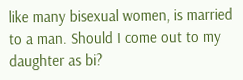like many bisexual women, is married to a man. Should I come out to my daughter as bi?